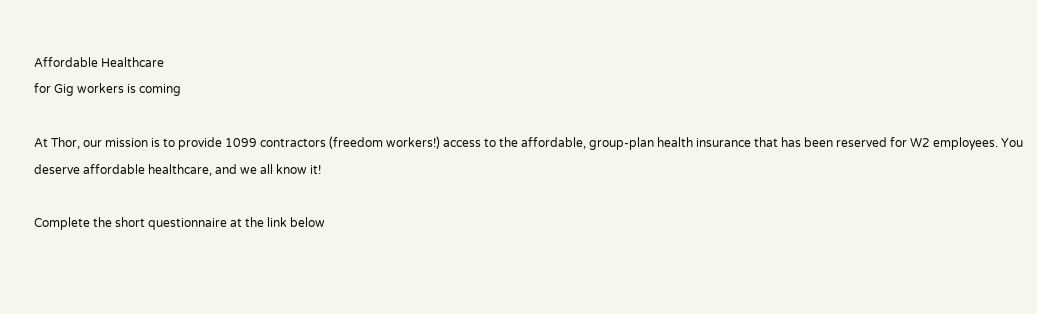Affordable Healthcare
for Gig workers is coming

At Thor, our mission is to provide 1099 contractors (freedom workers!) access to the affordable, group-plan health insurance that has been reserved for W2 employees. You deserve affordable healthcare, and we all know it!

Complete the short questionnaire at the link below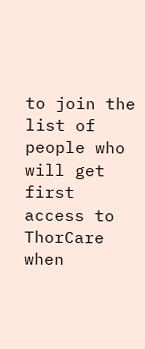to join the list of people who will get first access to ThorCare when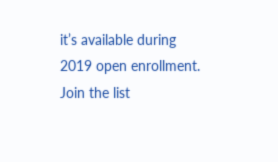it’s available during 2019 open enrollment.
Join the list